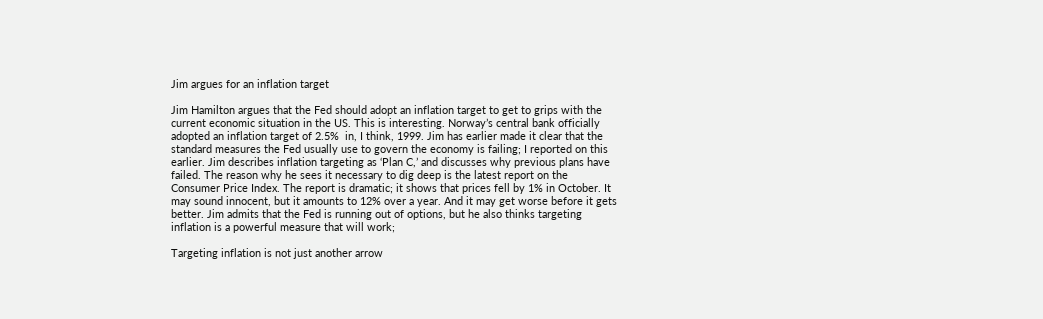Jim argues for an inflation target

Jim Hamilton argues that the Fed should adopt an inflation target to get to grips with the current economic situation in the US. This is interesting. Norway’s central bank officially adopted an inflation target of 2.5%  in, I think, 1999. Jim has earlier made it clear that the standard measures the Fed usually use to govern the economy is failing; I reported on this earlier. Jim describes inflation targeting as ‘Plan C,’ and discusses why previous plans have failed. The reason why he sees it necessary to dig deep is the latest report on the Consumer Price Index. The report is dramatic; it shows that prices fell by 1% in October. It may sound innocent, but it amounts to 12% over a year. And it may get worse before it gets better. Jim admits that the Fed is running out of options, but he also thinks targeting inflation is a powerful measure that will work;

Targeting inflation is not just another arrow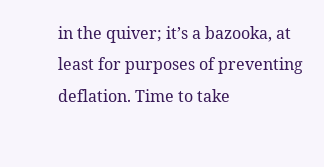in the quiver; it’s a bazooka, at least for purposes of preventing deflation. Time to take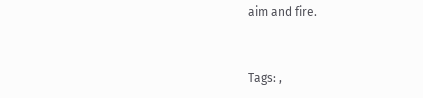aim and fire.


Tags: ,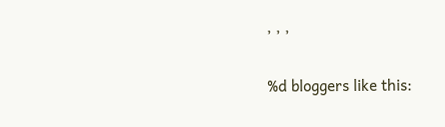, , ,

%d bloggers like this: